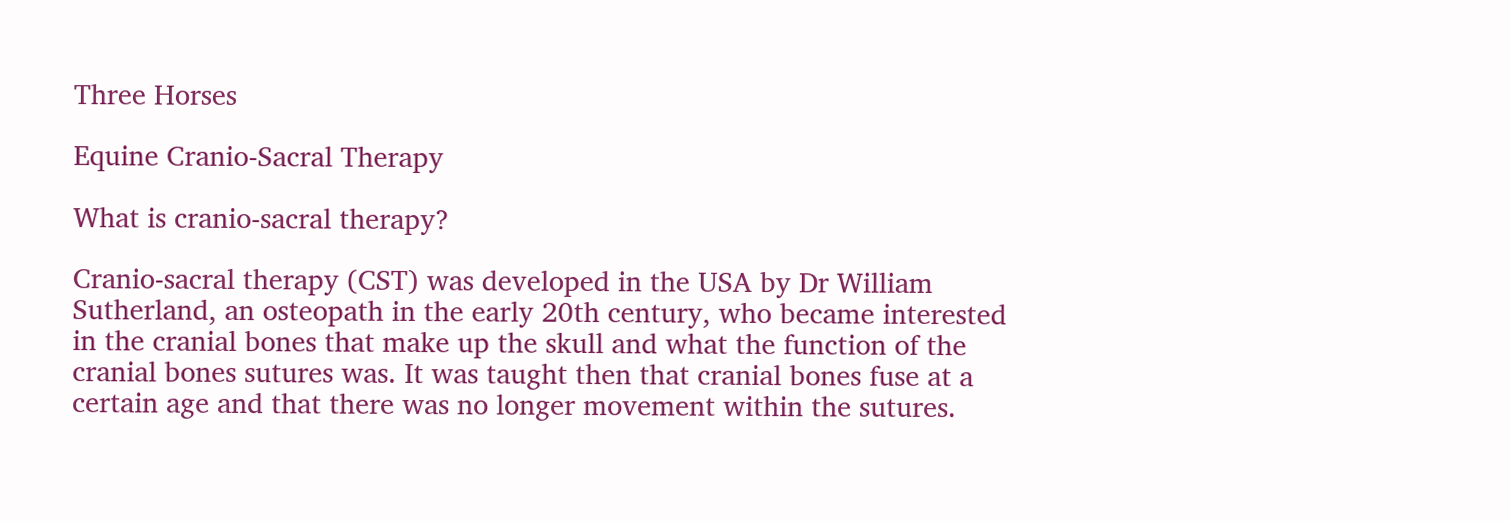Three Horses

Equine Cranio-Sacral Therapy

What is cranio-sacral therapy?

Cranio-sacral therapy (CST) was developed in the USA by Dr William Sutherland, an osteopath in the early 20th century, who became interested in the cranial bones that make up the skull and what the function of the cranial bones sutures was. It was taught then that cranial bones fuse at a certain age and that there was no longer movement within the sutures.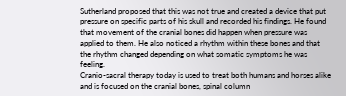Sutherland proposed that this was not true and created a device that put pressure on specific parts of his skull and recorded his findings. He found that movement of the cranial bones did happen when pressure was applied to them. He also noticed a rhythm within these bones and that the rhythm changed depending on what somatic symptoms he was feeling.
Cranio-sacral therapy today is used to treat both humans and horses alike and is focused on the cranial bones, spinal column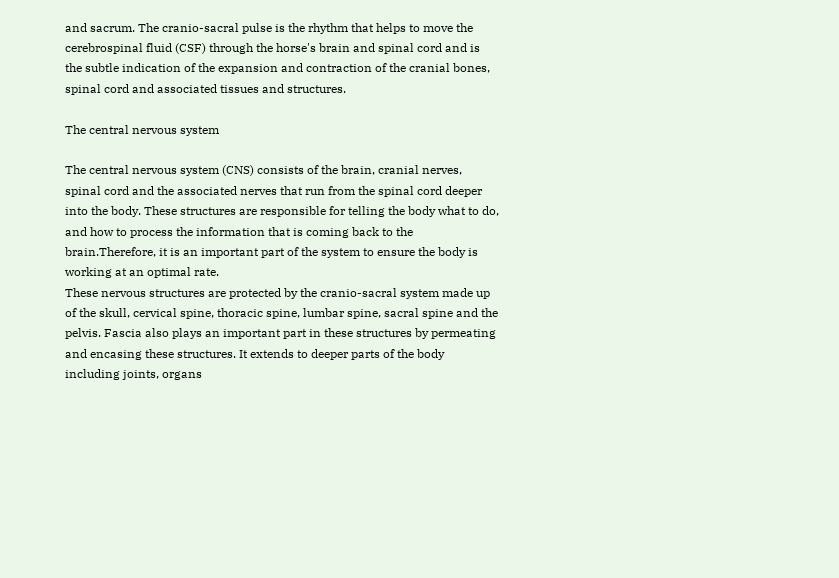and sacrum. The cranio-sacral pulse is the rhythm that helps to move the cerebrospinal fluid (CSF) through the horse's brain and spinal cord and is the subtle indication of the expansion and contraction of the cranial bones, spinal cord and associated tissues and structures.

The central nervous system

The central nervous system (CNS) consists of the brain, cranial nerves, spinal cord and the associated nerves that run from the spinal cord deeper into the body. These structures are responsible for telling the body what to do, and how to process the information that is coming back to the brain.Therefore, it is an important part of the system to ensure the body is working at an optimal rate.
These nervous structures are protected by the cranio-sacral system made up of the skull, cervical spine, thoracic spine, lumbar spine, sacral spine and the pelvis. Fascia also plays an important part in these structures by permeating and encasing these structures. It extends to deeper parts of the body including joints, organs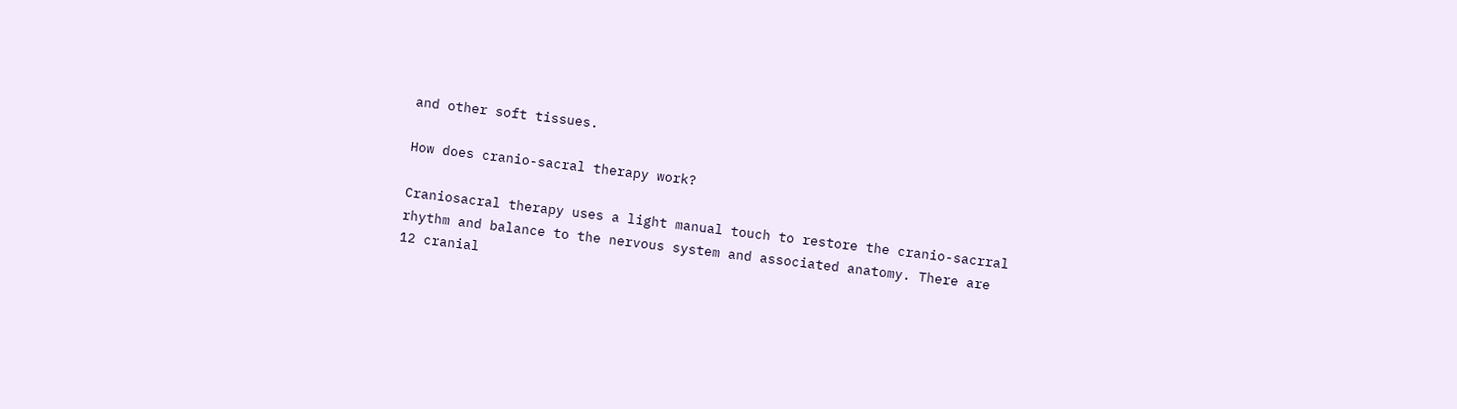and other soft tissues.

How does cranio-sacral therapy work?

Craniosacral therapy uses a light manual touch to restore the cranio-sacrral rhythm and balance to the nervous system and associated anatomy. There are 12 cranial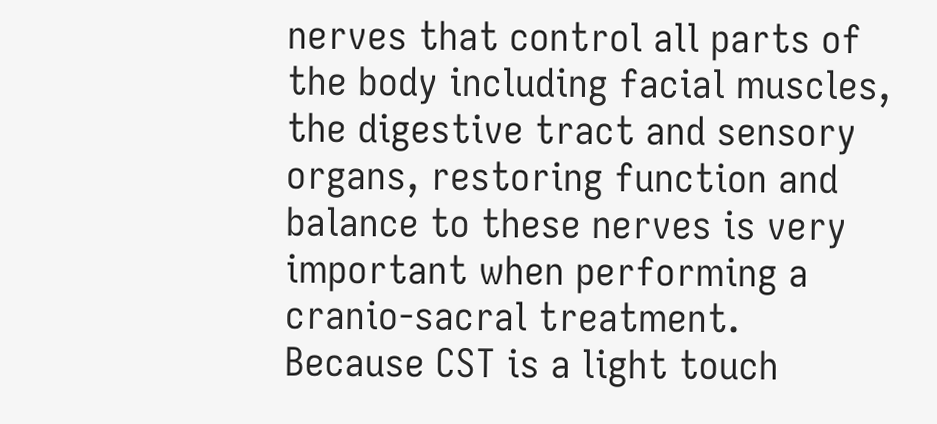nerves that control all parts of the body including facial muscles, the digestive tract and sensory organs, restoring function and balance to these nerves is very important when performing a cranio-sacral treatment.
Because CST is a light touch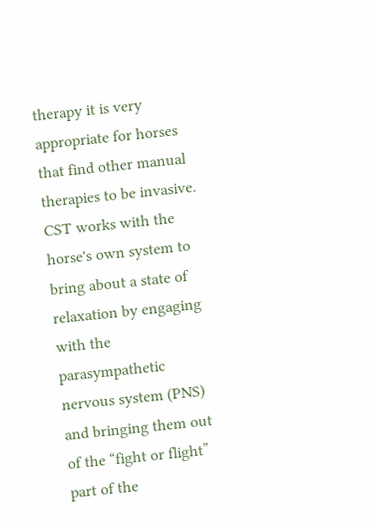therapy it is very appropriate for horses that find other manual therapies to be invasive. CST works with the horse's own system to bring about a state of relaxation by engaging with the parasympathetic nervous system (PNS) and bringing them out of the “fight or flight” part of the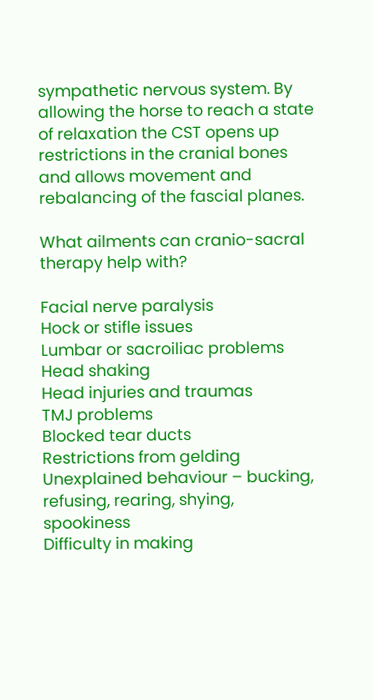sympathetic nervous system. By allowing the horse to reach a state of relaxation the CST opens up restrictions in the cranial bones and allows movement and rebalancing of the fascial planes.

What ailments can cranio-sacral therapy help with?

Facial nerve paralysis
Hock or stifle issues
Lumbar or sacroiliac problems
Head shaking
Head injuries and traumas
TMJ problems
Blocked tear ducts
Restrictions from gelding
Unexplained behaviour – bucking, refusing, rearing, shying, spookiness
Difficulty in making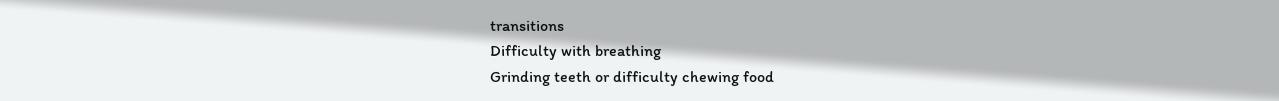transitions
Difficulty with breathing
Grinding teeth or difficulty chewing food